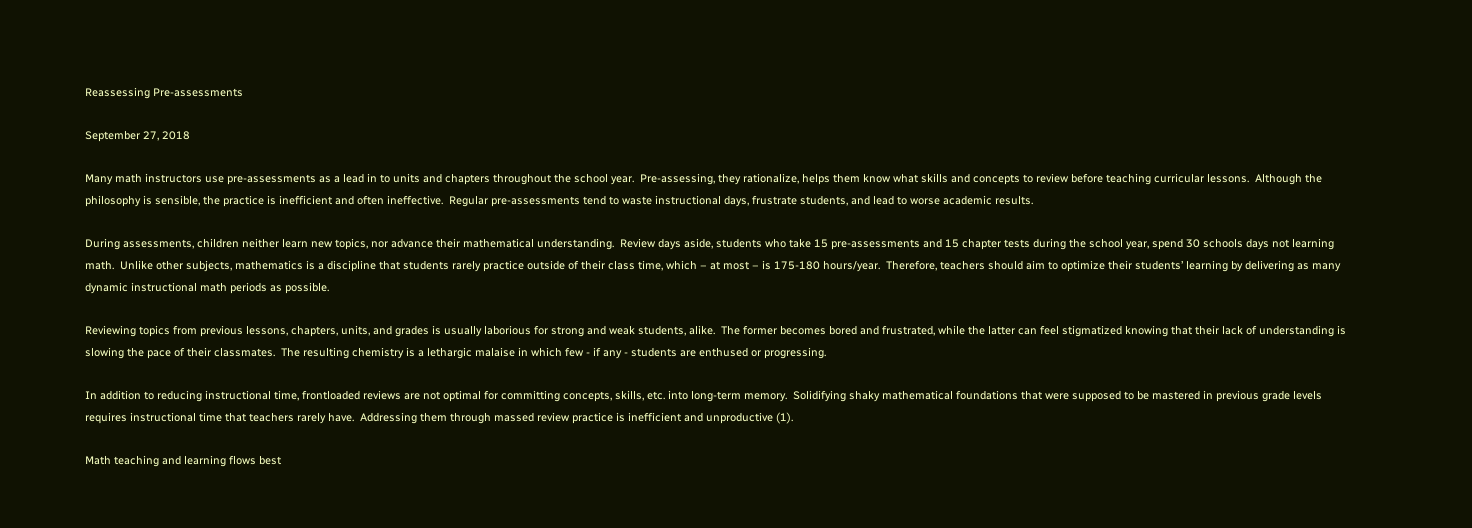Reassessing Pre-assessments

September 27, 2018

Many math instructors use pre-assessments as a lead in to units and chapters throughout the school year.  Pre-assessing, they rationalize, helps them know what skills and concepts to review before teaching curricular lessons.  Although the philosophy is sensible, the practice is inefficient and often ineffective.  Regular pre-assessments tend to waste instructional days, frustrate students, and lead to worse academic results.

During assessments, children neither learn new topics, nor advance their mathematical understanding.  Review days aside, students who take 15 pre-assessments and 15 chapter tests during the school year, spend 30 schools days not learning math.  Unlike other subjects, mathematics is a discipline that students rarely practice outside of their class time, which – at most – is 175-180 hours/year.  Therefore, teachers should aim to optimize their students’ learning by delivering as many dynamic instructional math periods as possible.

Reviewing topics from previous lessons, chapters, units, and grades is usually laborious for strong and weak students, alike.  The former becomes bored and frustrated, while the latter can feel stigmatized knowing that their lack of understanding is slowing the pace of their classmates.  The resulting chemistry is a lethargic malaise in which few - if any - students are enthused or progressing.

In addition to reducing instructional time, frontloaded reviews are not optimal for committing concepts, skills, etc. into long-term memory.  Solidifying shaky mathematical foundations that were supposed to be mastered in previous grade levels requires instructional time that teachers rarely have.  Addressing them through massed review practice is inefficient and unproductive (1).

Math teaching and learning flows best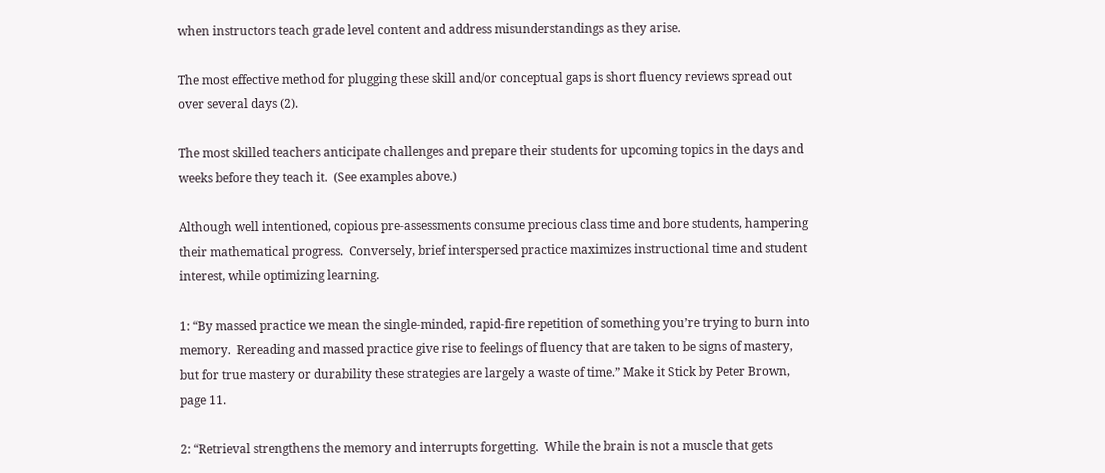when instructors teach grade level content and address misunderstandings as they arise.

The most effective method for plugging these skill and/or conceptual gaps is short fluency reviews spread out over several days (2).

The most skilled teachers anticipate challenges and prepare their students for upcoming topics in the days and weeks before they teach it.  (See examples above.)

Although well intentioned, copious pre-assessments consume precious class time and bore students, hampering their mathematical progress.  Conversely, brief interspersed practice maximizes instructional time and student interest, while optimizing learning.

1: “By massed practice we mean the single-minded, rapid-fire repetition of something you’re trying to burn into memory.  Rereading and massed practice give rise to feelings of fluency that are taken to be signs of mastery, but for true mastery or durability these strategies are largely a waste of time.” Make it Stick by Peter Brown, page 11.

2: “Retrieval strengthens the memory and interrupts forgetting.  While the brain is not a muscle that gets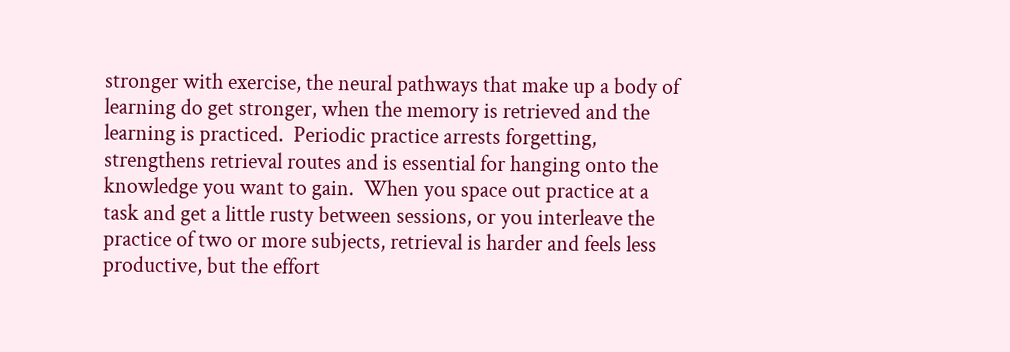stronger with exercise, the neural pathways that make up a body of learning do get stronger, when the memory is retrieved and the learning is practiced.  Periodic practice arrests forgetting, strengthens retrieval routes and is essential for hanging onto the knowledge you want to gain.  When you space out practice at a task and get a little rusty between sessions, or you interleave the practice of two or more subjects, retrieval is harder and feels less productive, but the effort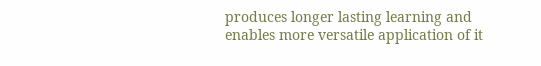produces longer lasting learning and enables more versatile application of it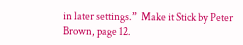in later settings.”  Make it Stick by Peter Brown, page 12.